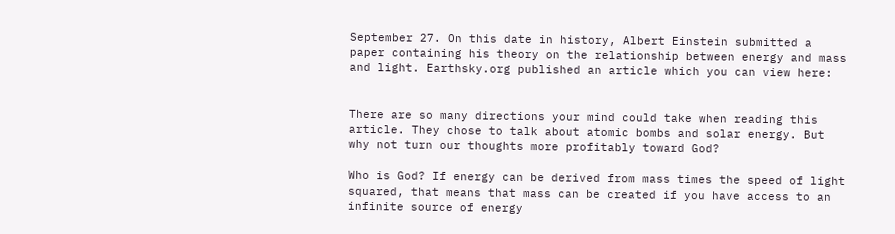September 27. On this date in history, Albert Einstein submitted a paper containing his theory on the relationship between energy and mass and light. Earthsky.org published an article which you can view here:


There are so many directions your mind could take when reading this article. They chose to talk about atomic bombs and solar energy. But why not turn our thoughts more profitably toward God?

Who is God? If energy can be derived from mass times the speed of light squared, that means that mass can be created if you have access to an infinite source of energy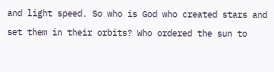and light speed. So who is God who created stars and set them in their orbits? Who ordered the sun to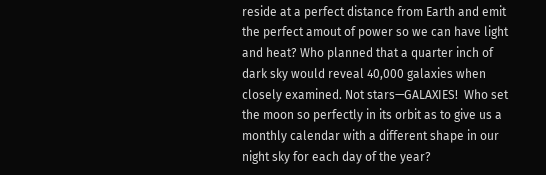reside at a perfect distance from Earth and emit the perfect amout of power so we can have light and heat? Who planned that a quarter inch of dark sky would reveal 40,000 galaxies when closely examined. Not stars—GALAXIES!  Who set the moon so perfectly in its orbit as to give us a monthly calendar with a different shape in our night sky for each day of the year?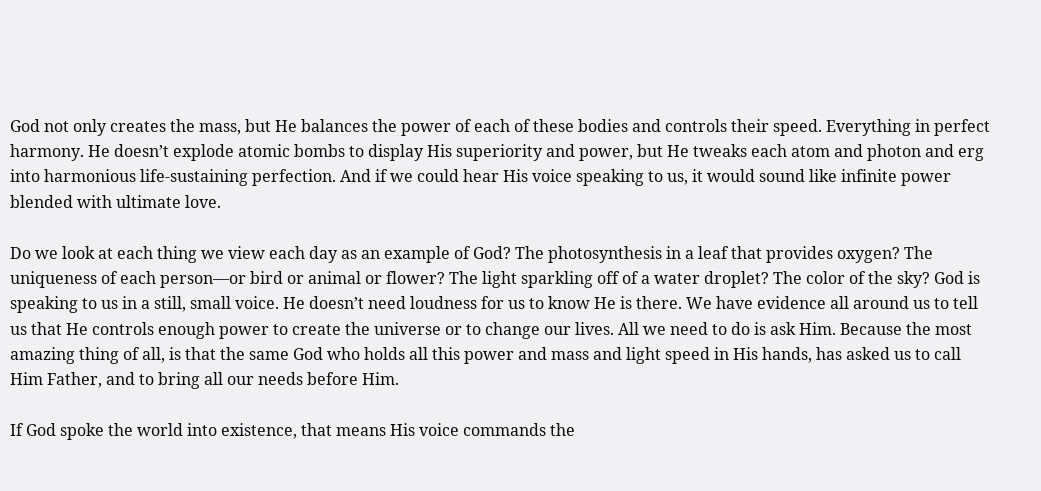God not only creates the mass, but He balances the power of each of these bodies and controls their speed. Everything in perfect harmony. He doesn’t explode atomic bombs to display His superiority and power, but He tweaks each atom and photon and erg into harmonious life-sustaining perfection. And if we could hear His voice speaking to us, it would sound like infinite power blended with ultimate love.

Do we look at each thing we view each day as an example of God? The photosynthesis in a leaf that provides oxygen? The uniqueness of each person—or bird or animal or flower? The light sparkling off of a water droplet? The color of the sky? God is speaking to us in a still, small voice. He doesn’t need loudness for us to know He is there. We have evidence all around us to tell us that He controls enough power to create the universe or to change our lives. All we need to do is ask Him. Because the most amazing thing of all, is that the same God who holds all this power and mass and light speed in His hands, has asked us to call Him Father, and to bring all our needs before Him.

If God spoke the world into existence, that means His voice commands the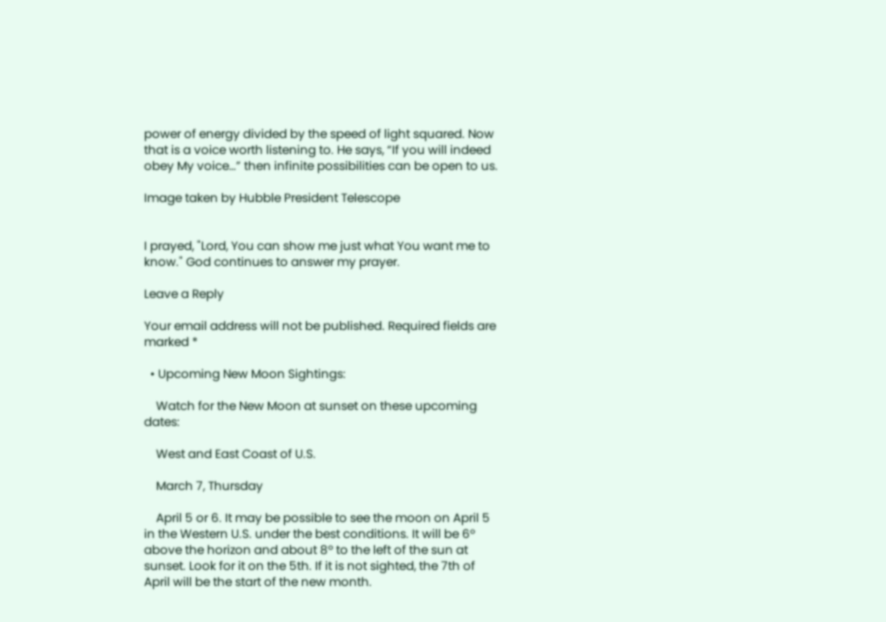power of energy divided by the speed of light squared. Now that is a voice worth listening to. He says, “If you will indeed obey My voice…” then infinite possibilities can be open to us.

Image taken by Hubble President Telescope


I prayed, "Lord, You can show me just what You want me to know." God continues to answer my prayer.

Leave a Reply

Your email address will not be published. Required fields are marked *

  • Upcoming New Moon Sightings:

    Watch for the New Moon at sunset on these upcoming dates:

    West and East Coast of U.S.

    March 7, Thursday

    April 5 or 6. It may be possible to see the moon on April 5 in the Western U.S. under the best conditions. It will be 6º above the horizon and about 8º to the left of the sun at sunset. Look for it on the 5th. If it is not sighted, the 7th of April will be the start of the new month.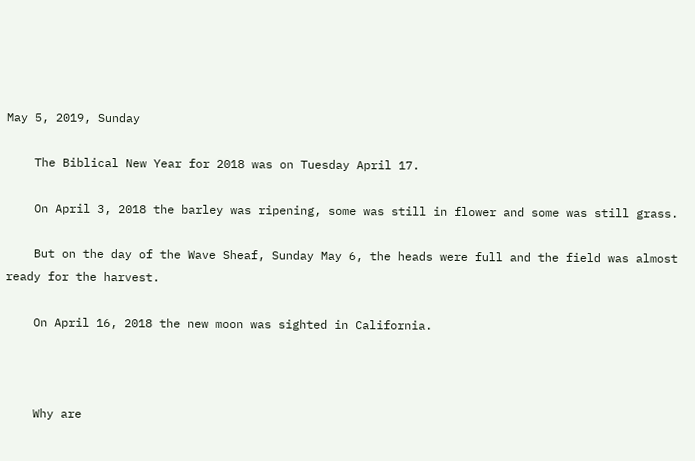May 5, 2019, Sunday

    The Biblical New Year for 2018 was on Tuesday April 17.

    On April 3, 2018 the barley was ripening, some was still in flower and some was still grass.

    But on the day of the Wave Sheaf, Sunday May 6, the heads were full and the field was almost ready for the harvest.

    On April 16, 2018 the new moon was sighted in California.



    Why are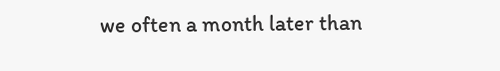we often a month later than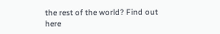the rest of the world? Find out here